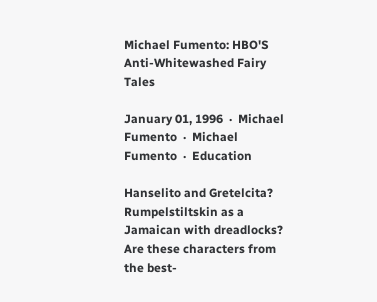Michael Fumento: HBO'S Anti-Whitewashed Fairy Tales

January 01, 1996  ·  Michael Fumento  ·  Michael Fumento  ·  Education

Hanselito and Gretelcita? Rumpelstiltskin as a Jamaican with dreadlocks? Are these characters from the best-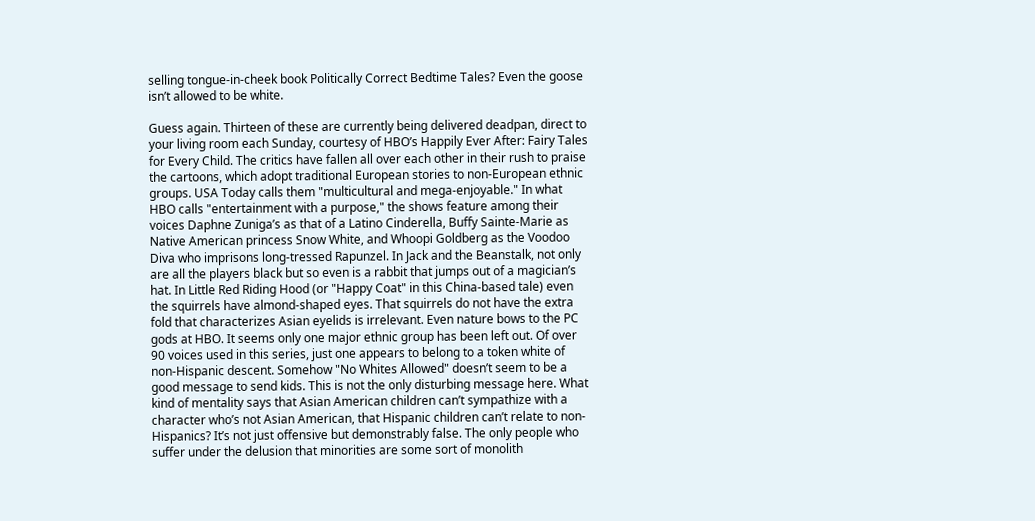selling tongue-in-cheek book Politically Correct Bedtime Tales? Even the goose isn’t allowed to be white.

Guess again. Thirteen of these are currently being delivered deadpan, direct to your living room each Sunday, courtesy of HBO’s Happily Ever After: Fairy Tales for Every Child. The critics have fallen all over each other in their rush to praise the cartoons, which adopt traditional European stories to non-European ethnic groups. USA Today calls them "multicultural and mega-enjoyable." In what HBO calls "entertainment with a purpose," the shows feature among their voices Daphne Zuniga’s as that of a Latino Cinderella, Buffy Sainte-Marie as Native American princess Snow White, and Whoopi Goldberg as the Voodoo Diva who imprisons long-tressed Rapunzel. In Jack and the Beanstalk, not only are all the players black but so even is a rabbit that jumps out of a magician’s hat. In Little Red Riding Hood (or "Happy Coat" in this China-based tale) even the squirrels have almond-shaped eyes. That squirrels do not have the extra fold that characterizes Asian eyelids is irrelevant. Even nature bows to the PC gods at HBO. It seems only one major ethnic group has been left out. Of over 90 voices used in this series, just one appears to belong to a token white of non-Hispanic descent. Somehow "No Whites Allowed" doesn’t seem to be a good message to send kids. This is not the only disturbing message here. What kind of mentality says that Asian American children can’t sympathize with a character who’s not Asian American, that Hispanic children can’t relate to non-Hispanics? It’s not just offensive but demonstrably false. The only people who suffer under the delusion that minorities are some sort of monolith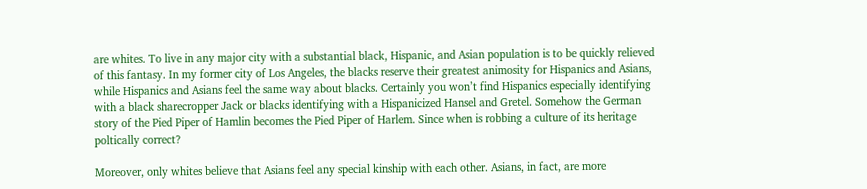are whites. To live in any major city with a substantial black, Hispanic, and Asian population is to be quickly relieved of this fantasy. In my former city of Los Angeles, the blacks reserve their greatest animosity for Hispanics and Asians, while Hispanics and Asians feel the same way about blacks. Certainly you won’t find Hispanics especially identifying with a black sharecropper Jack or blacks identifying with a Hispanicized Hansel and Gretel. Somehow the German story of the Pied Piper of Hamlin becomes the Pied Piper of Harlem. Since when is robbing a culture of its heritage poltically correct?

Moreover, only whites believe that Asians feel any special kinship with each other. Asians, in fact, are more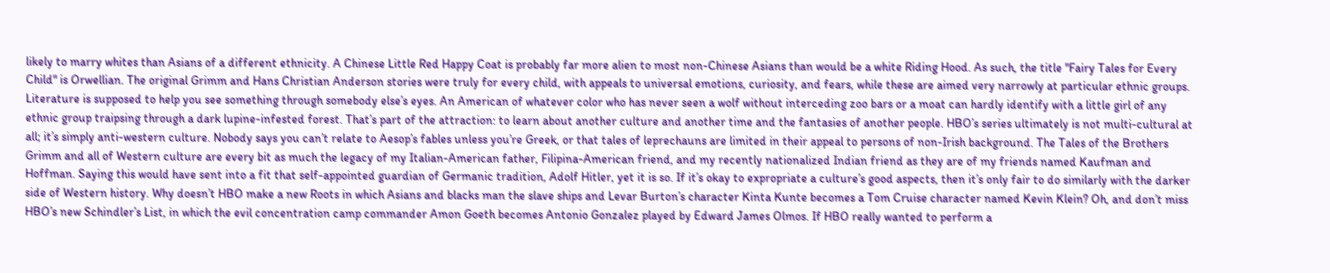likely to marry whites than Asians of a different ethnicity. A Chinese Little Red Happy Coat is probably far more alien to most non-Chinese Asians than would be a white Riding Hood. As such, the title "Fairy Tales for Every Child" is Orwellian. The original Grimm and Hans Christian Anderson stories were truly for every child, with appeals to universal emotions, curiosity, and fears, while these are aimed very narrowly at particular ethnic groups. Literature is supposed to help you see something through somebody else’s eyes. An American of whatever color who has never seen a wolf without interceding zoo bars or a moat can hardly identify with a little girl of any ethnic group traipsing through a dark lupine-infested forest. That’s part of the attraction: to learn about another culture and another time and the fantasies of another people. HBO’s series ultimately is not multi-cultural at all; it’s simply anti-western culture. Nobody says you can’t relate to Aesop’s fables unless you’re Greek, or that tales of leprechauns are limited in their appeal to persons of non-Irish background. The Tales of the Brothers Grimm and all of Western culture are every bit as much the legacy of my Italian-American father, Filipina-American friend, and my recently nationalized Indian friend as they are of my friends named Kaufman and Hoffman. Saying this would have sent into a fit that self-appointed guardian of Germanic tradition, Adolf Hitler, yet it is so. If it’s okay to expropriate a culture’s good aspects, then it’s only fair to do similarly with the darker side of Western history. Why doesn’t HBO make a new Roots in which Asians and blacks man the slave ships and Levar Burton’s character Kinta Kunte becomes a Tom Cruise character named Kevin Klein? Oh, and don’t miss HBO’s new Schindler’s List, in which the evil concentration camp commander Amon Goeth becomes Antonio Gonzalez played by Edward James Olmos. If HBO really wanted to perform a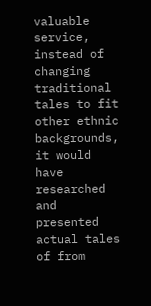valuable service, instead of changing traditional tales to fit other ethnic backgrounds, it would have researched and presented actual tales of from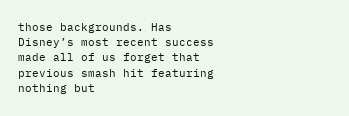those backgrounds. Has Disney’s most recent success made all of us forget that previous smash hit featuring nothing but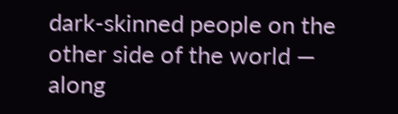dark-skinned people on the other side of the world — along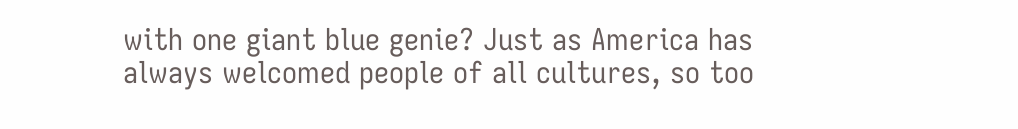with one giant blue genie? Just as America has always welcomed people of all cultures, so too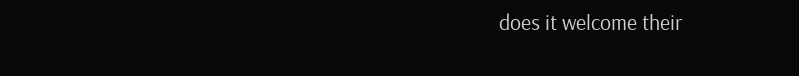does it welcome their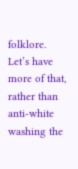folklore. Let’s have more of that, rather than anti-white washing the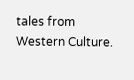tales from Western Culture.